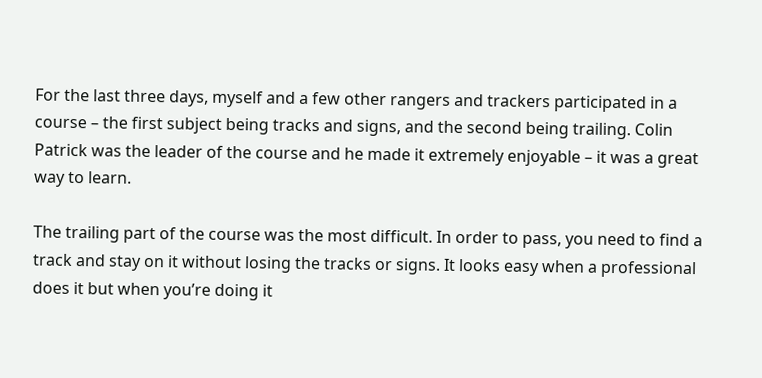For the last three days, myself and a few other rangers and trackers participated in a course – the first subject being tracks and signs, and the second being trailing. Colin Patrick was the leader of the course and he made it extremely enjoyable – it was a great way to learn.

The trailing part of the course was the most difficult. In order to pass, you need to find a track and stay on it without losing the tracks or signs. It looks easy when a professional does it but when you’re doing it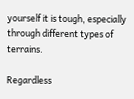yourself it is tough, especially through different types of terrains.

Regardless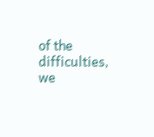of the difficulties, we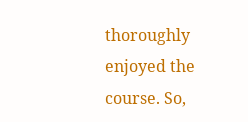thoroughly enjoyed the course. So,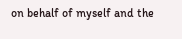on behalf of myself and the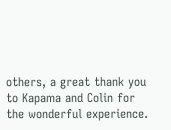others, a great thank you to Kapama and Colin for the wonderful experience.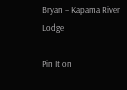Bryan – Kapama River Lodge

Pin It on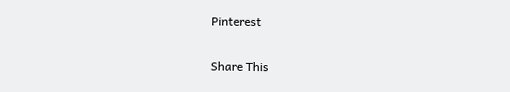Pinterest

Share This